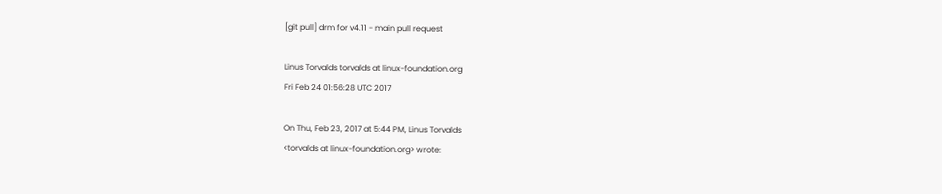[git pull] drm for v4.11 - main pull request

Linus Torvalds torvalds at linux-foundation.org
Fri Feb 24 01:56:28 UTC 2017

On Thu, Feb 23, 2017 at 5:44 PM, Linus Torvalds
<torvalds at linux-foundation.org> wrote: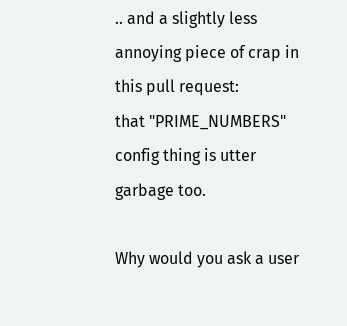.. and a slightly less annoying piece of crap in this pull request:
that "PRIME_NUMBERS" config thing is utter garbage too.

Why would you ask a user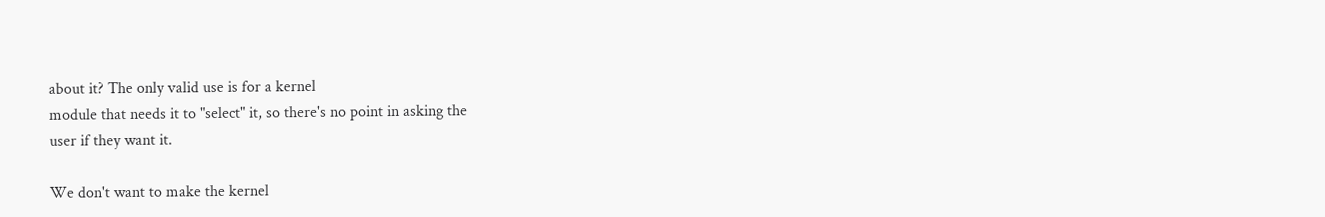about it? The only valid use is for a kernel
module that needs it to "select" it, so there's no point in asking the
user if they want it.

We don't want to make the kernel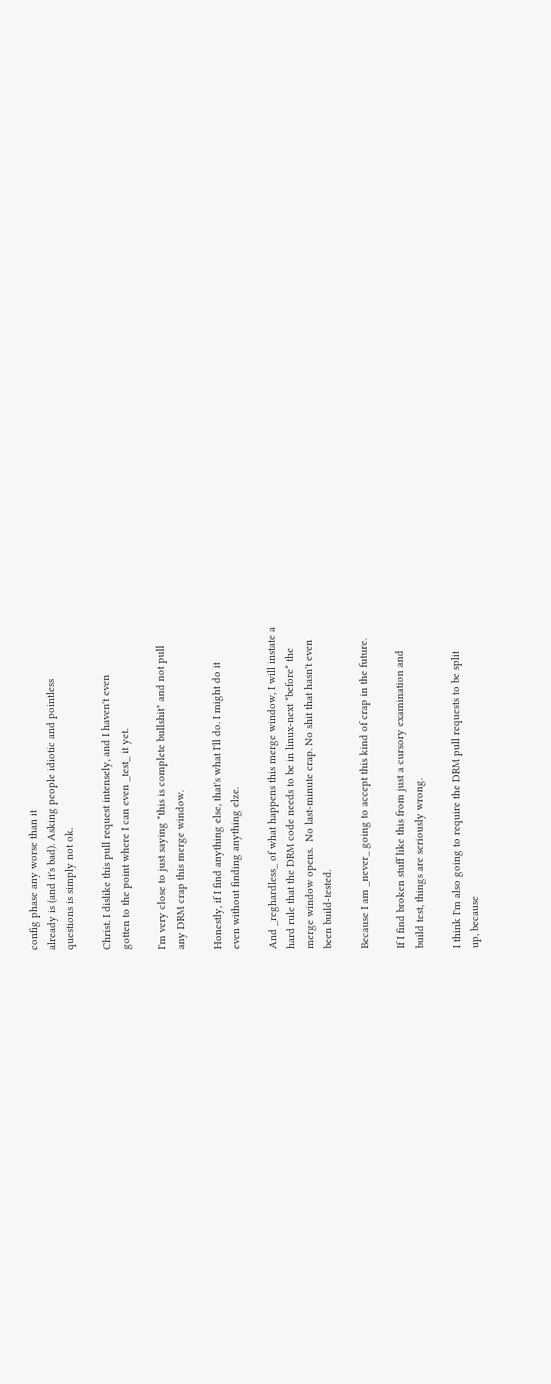config phase any worse than it
already is (and it's bad). Asking people idiotic and pointless
questions is simply not ok.

Christ. I dislike this pull request intensely, and I haven't even
gotten to the point where I can even _test_ it yet.

I'm very close to just saying "this is complete bullshit" and not pull
any DRM crap this merge window.

Honestly, if I find anything else, that's what I'll do. I might do it
even without finding anything elze.

And _reghardless_ of what happens this merge window, I will instate a
hard rule that the DRM code needs to be in linux-next *before* the
merge window opens.  No last-minute crap. No shit that hasn't even
been build-tested.

Because I am _never_ going to accept this kind of crap in the future.

If I find broken stuff like this from just a cursory examination and
build test, things are seriously wrong.

I think I'm also going to require the DRM pull requests to be split
up, because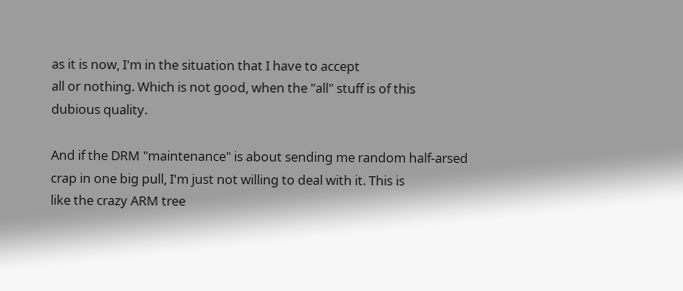as it is now, I'm in the situation that I have to accept
all or nothing. Which is not good, when the "all" stuff is of this
dubious quality.

And if the DRM "maintenance" is about sending me random half-arsed
crap in one big pull, I'm just not willing to deal with it. This is
like the crazy ARM tree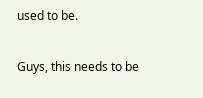used to be.

Guys, this needs to be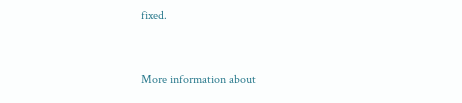fixed.


More information about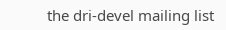the dri-devel mailing list